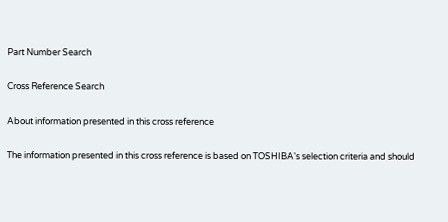Part Number Search

Cross Reference Search

About information presented in this cross reference

The information presented in this cross reference is based on TOSHIBA's selection criteria and should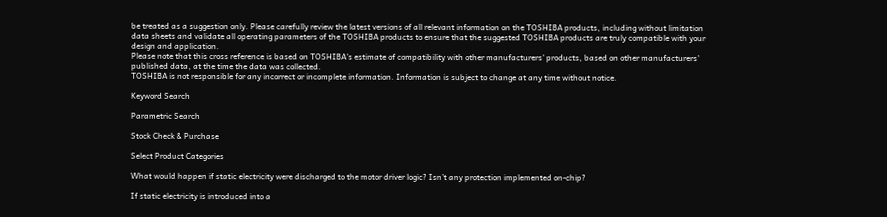be treated as a suggestion only. Please carefully review the latest versions of all relevant information on the TOSHIBA products, including without limitation data sheets and validate all operating parameters of the TOSHIBA products to ensure that the suggested TOSHIBA products are truly compatible with your design and application.
Please note that this cross reference is based on TOSHIBA's estimate of compatibility with other manufacturers' products, based on other manufacturers' published data, at the time the data was collected.
TOSHIBA is not responsible for any incorrect or incomplete information. Information is subject to change at any time without notice.

Keyword Search

Parametric Search

Stock Check & Purchase

Select Product Categories

What would happen if static electricity were discharged to the motor driver logic? Isn’t any protection implemented on-chip?

If static electricity is introduced into a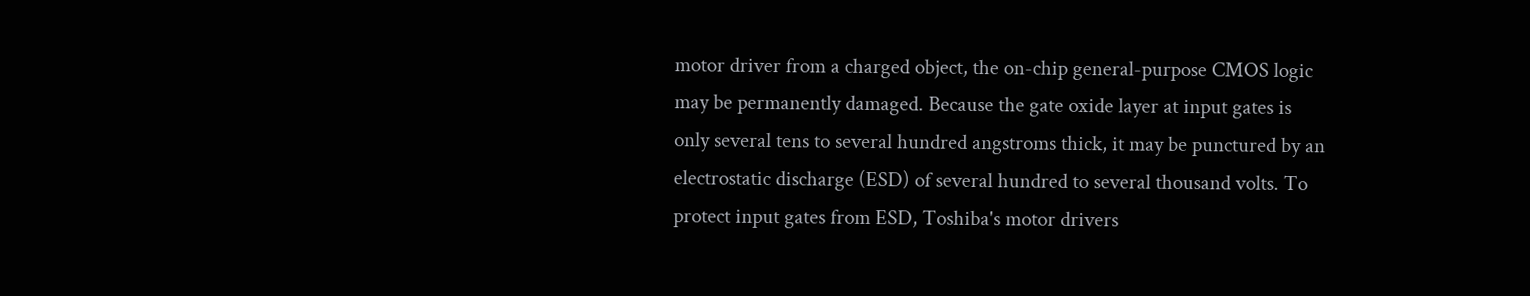motor driver from a charged object, the on-chip general-purpose CMOS logic may be permanently damaged. Because the gate oxide layer at input gates is only several tens to several hundred angstroms thick, it may be punctured by an electrostatic discharge (ESD) of several hundred to several thousand volts. To protect input gates from ESD, Toshiba's motor drivers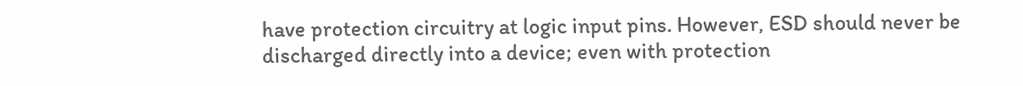have protection circuitry at logic input pins. However, ESD should never be discharged directly into a device; even with protection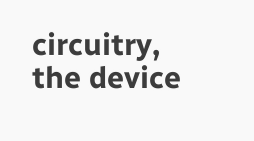circuitry, the device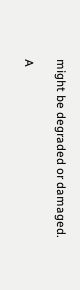might be degraded or damaged.

A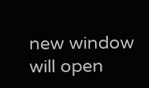new window will open